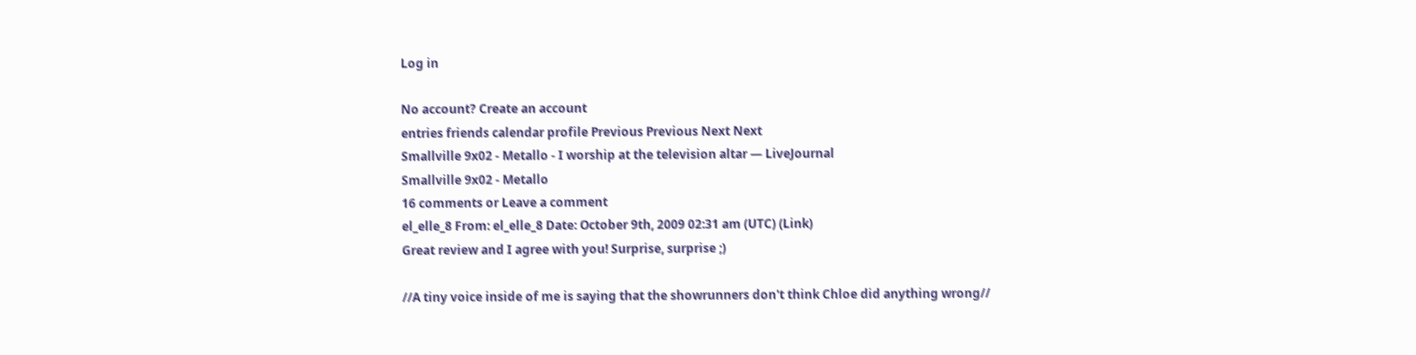Log in

No account? Create an account
entries friends calendar profile Previous Previous Next Next
Smallville 9x02 - Metallo - I worship at the television altar — LiveJournal
Smallville 9x02 - Metallo
16 comments or Leave a comment
el_elle_8 From: el_elle_8 Date: October 9th, 2009 02:31 am (UTC) (Link)
Great review and I agree with you! Surprise, surprise ;)

//A tiny voice inside of me is saying that the showrunners don't think Chloe did anything wrong//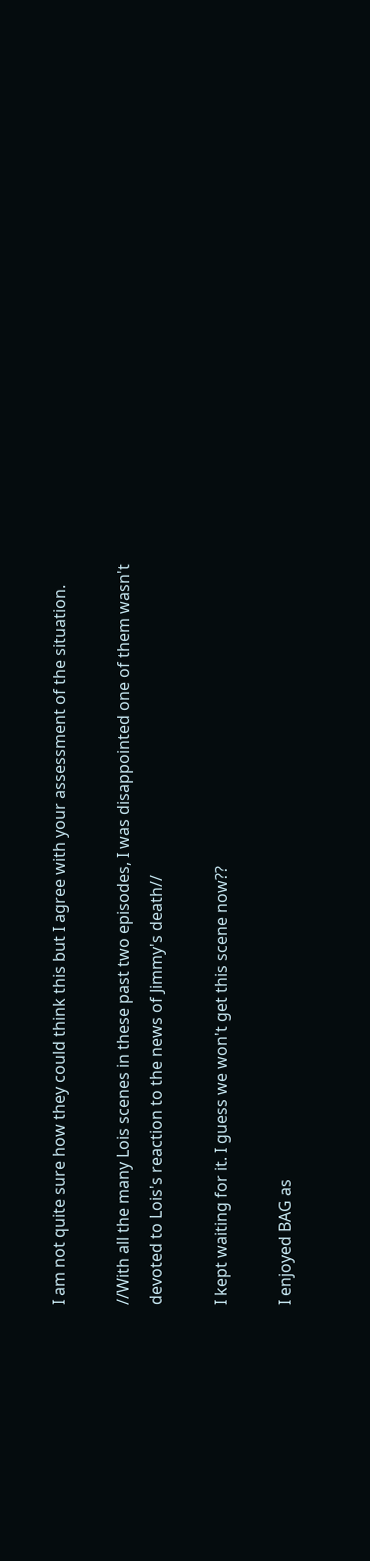I am not quite sure how they could think this but I agree with your assessment of the situation.

//With all the many Lois scenes in these past two episodes, I was disappointed one of them wasn't devoted to Lois's reaction to the news of Jimmy's death//

I kept waiting for it. I guess we won't get this scene now??

I enjoyed BAG as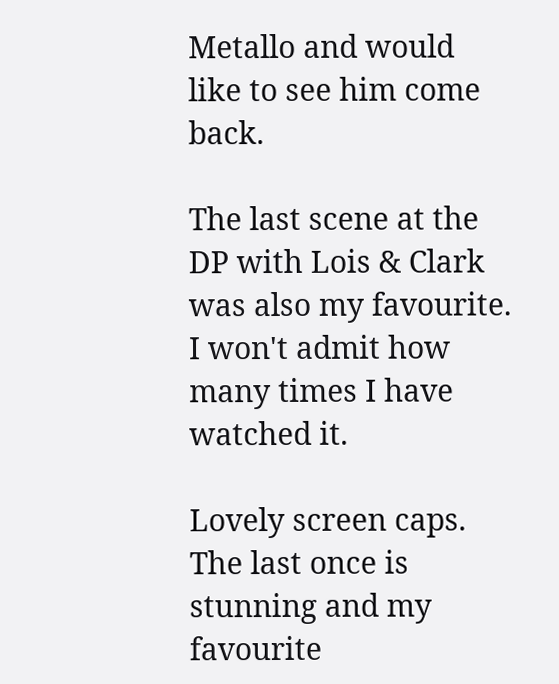Metallo and would like to see him come back.

The last scene at the DP with Lois & Clark was also my favourite. I won't admit how many times I have watched it.

Lovely screen caps. The last once is stunning and my favourite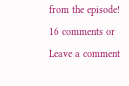from the episode!
16 comments or Leave a comment